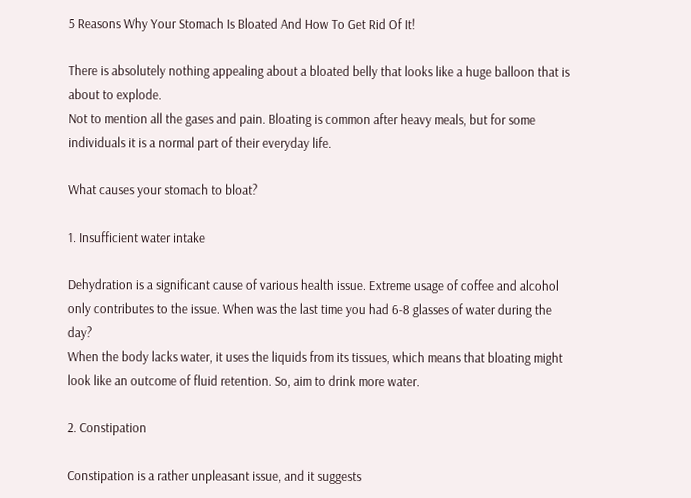5 Reasons Why Your Stomach Is Bloated And How To Get Rid Of It!

There is absolutely nothing appealing about a bloated belly that looks like a huge balloon that is about to explode.
Not to mention all the gases and pain. Bloating is common after heavy meals, but for some individuals it is a normal part of their everyday life.

What causes your stomach to bloat?

1. Insufficient water intake

Dehydration is a significant cause of various health issue. Extreme usage of coffee and alcohol only contributes to the issue. When was the last time you had 6-8 glasses of water during the day?
When the body lacks water, it uses the liquids from its tissues, which means that bloating might look like an outcome of fluid retention. So, aim to drink more water.

2. Constipation

Constipation is a rather unpleasant issue, and it suggests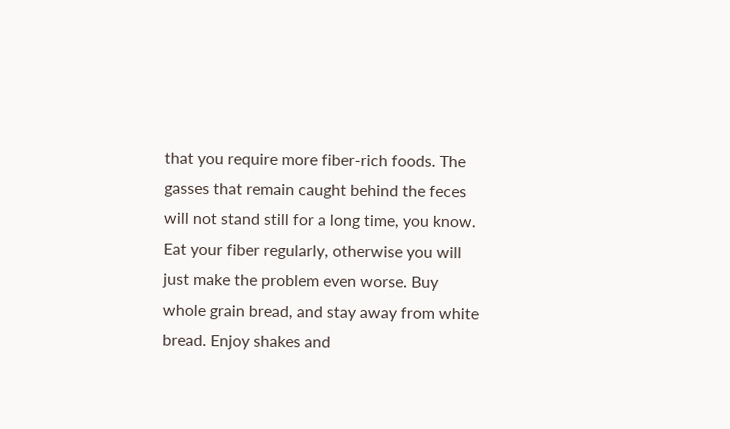that you require more fiber-rich foods. The gasses that remain caught behind the feces will not stand still for a long time, you know.
Eat your fiber regularly, otherwise you will just make the problem even worse. Buy whole grain bread, and stay away from white bread. Enjoy shakes and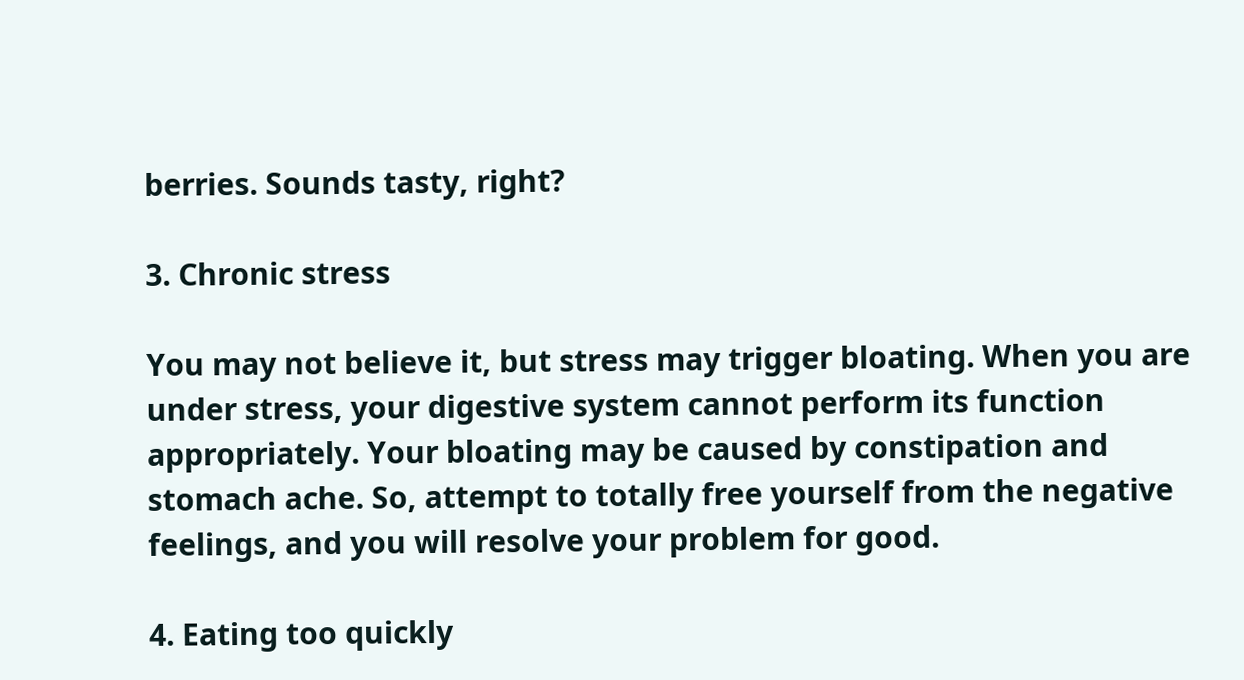berries. Sounds tasty, right?

3. Chronic stress

You may not believe it, but stress may trigger bloating. When you are under stress, your digestive system cannot perform its function appropriately. Your bloating may be caused by constipation and stomach ache. So, attempt to totally free yourself from the negative feelings, and you will resolve your problem for good.

4. Eating too quickly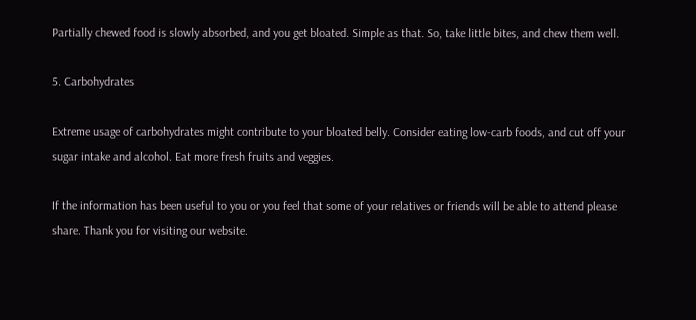Partially chewed food is slowly absorbed, and you get bloated. Simple as that. So, take little bites, and chew them well.

5. Carbohydrates

Extreme usage of carbohydrates might contribute to your bloated belly. Consider eating low-carb foods, and cut off your sugar intake and alcohol. Eat more fresh fruits and veggies.

If the information has been useful to you or you feel that some of your relatives or friends will be able to attend please share. Thank you for visiting our website.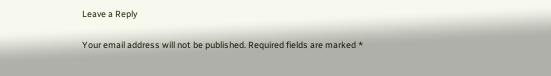Leave a Reply

Your email address will not be published. Required fields are marked *